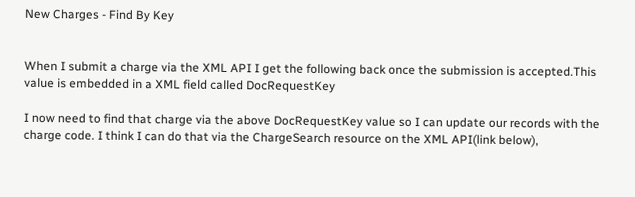New Charges - Find By Key


When I submit a charge via the XML API I get the following back once the submission is accepted.This value is embedded in a XML field called DocRequestKey

I now need to find that charge via the above DocRequestKey value so I can update our records with the charge code. I think I can do that via the ChargeSearch resource on the XML API(link below),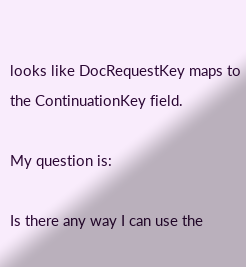looks like DocRequestKey maps to the ContinuationKey field.

My question is:

Is there any way I can use the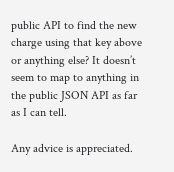public API to find the new charge using that key above or anything else? It doesn’t seem to map to anything in the public JSON API as far as I can tell.

Any advice is appreciated.